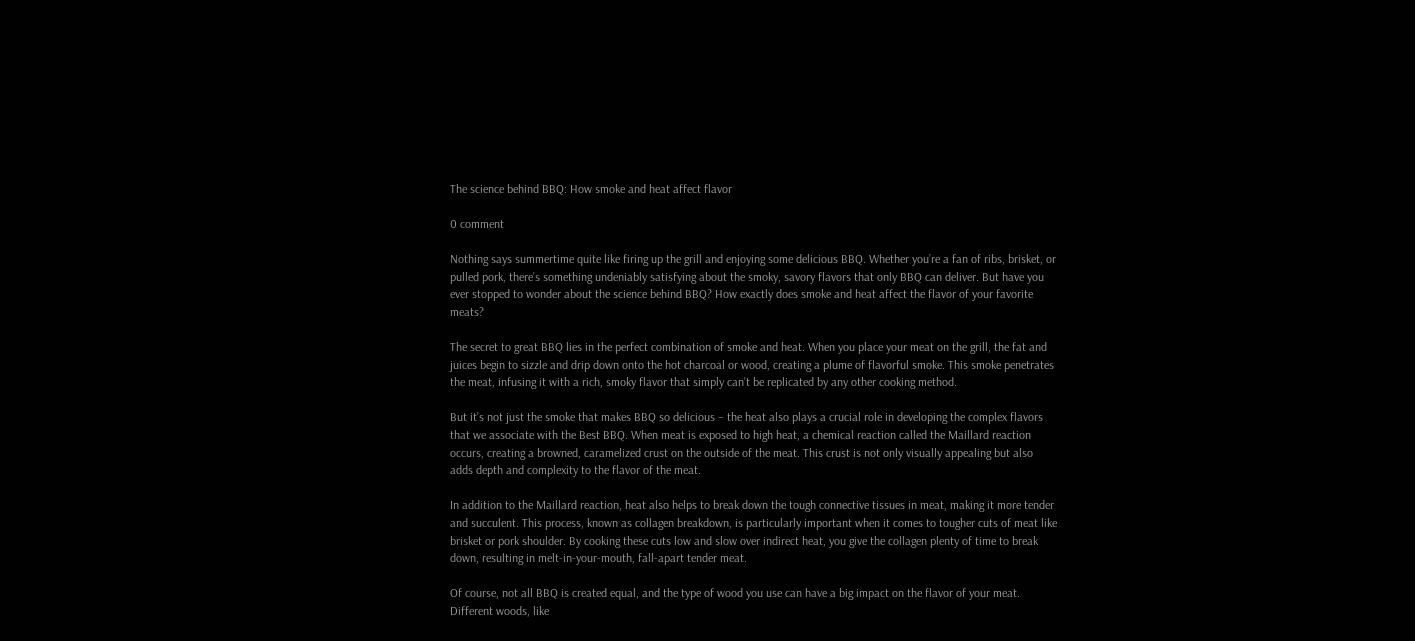The science behind BBQ: How smoke and heat affect flavor

0 comment

Nothing says summertime quite like firing up the grill and enjoying some delicious BBQ. Whether you’re a fan of ribs, brisket, or pulled pork, there’s something undeniably satisfying about the smoky, savory flavors that only BBQ can deliver. But have you ever stopped to wonder about the science behind BBQ? How exactly does smoke and heat affect the flavor of your favorite meats?

The secret to great BBQ lies in the perfect combination of smoke and heat. When you place your meat on the grill, the fat and juices begin to sizzle and drip down onto the hot charcoal or wood, creating a plume of flavorful smoke. This smoke penetrates the meat, infusing it with a rich, smoky flavor that simply can’t be replicated by any other cooking method.

But it’s not just the smoke that makes BBQ so delicious – the heat also plays a crucial role in developing the complex flavors that we associate with the Best BBQ. When meat is exposed to high heat, a chemical reaction called the Maillard reaction occurs, creating a browned, caramelized crust on the outside of the meat. This crust is not only visually appealing but also adds depth and complexity to the flavor of the meat.

In addition to the Maillard reaction, heat also helps to break down the tough connective tissues in meat, making it more tender and succulent. This process, known as collagen breakdown, is particularly important when it comes to tougher cuts of meat like brisket or pork shoulder. By cooking these cuts low and slow over indirect heat, you give the collagen plenty of time to break down, resulting in melt-in-your-mouth, fall-apart tender meat.

Of course, not all BBQ is created equal, and the type of wood you use can have a big impact on the flavor of your meat. Different woods, like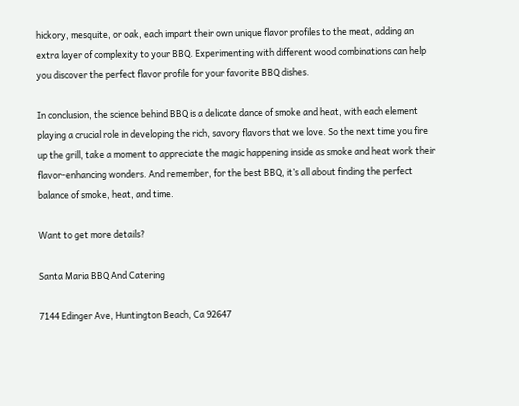hickory, mesquite, or oak, each impart their own unique flavor profiles to the meat, adding an extra layer of complexity to your BBQ. Experimenting with different wood combinations can help you discover the perfect flavor profile for your favorite BBQ dishes.

In conclusion, the science behind BBQ is a delicate dance of smoke and heat, with each element playing a crucial role in developing the rich, savory flavors that we love. So the next time you fire up the grill, take a moment to appreciate the magic happening inside as smoke and heat work their flavor-enhancing wonders. And remember, for the best BBQ, it’s all about finding the perfect balance of smoke, heat, and time.

Want to get more details?

Santa Maria BBQ And Catering

7144 Edinger Ave, Huntington Beach, Ca 92647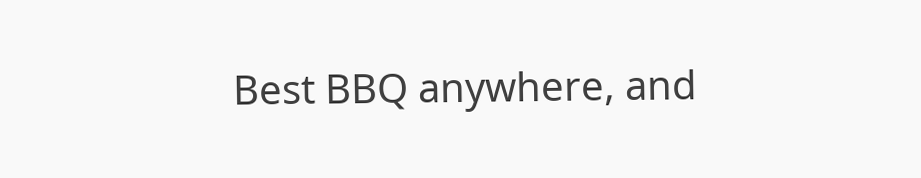Best BBQ anywhere, and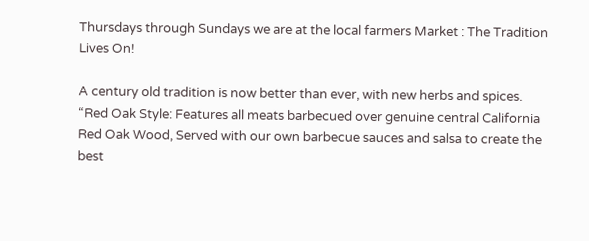Thursdays through Sundays we are at the local farmers Market : The Tradition Lives On!

A century old tradition is now better than ever, with new herbs and spices. “Red Oak Style: Features all meats barbecued over genuine central California Red Oak Wood, Served with our own barbecue sauces and salsa to create the best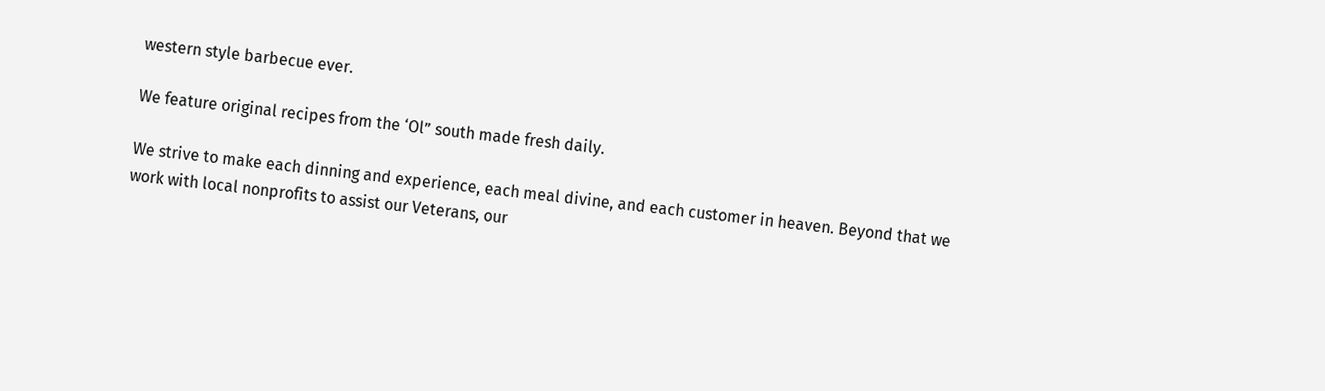western style barbecue ever.

We feature original recipes from the ‘Ol” south made fresh daily.

We strive to make each dinning and experience, each meal divine, and each customer in heaven. Beyond that we work with local nonprofits to assist our Veterans, our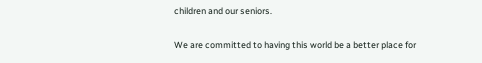children and our seniors.

We are committed to having this world be a better place for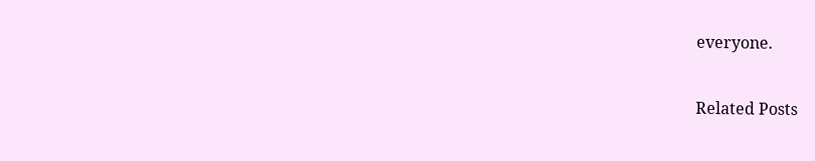everyone.

Related Posts